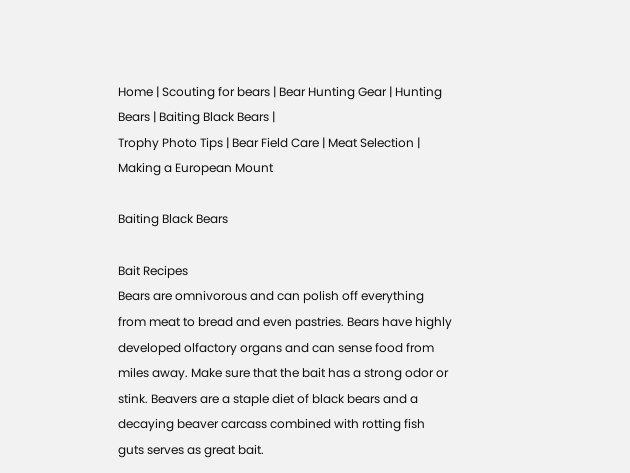Home | Scouting for bears | Bear Hunting Gear | Hunting Bears | Baiting Black Bears |
Trophy Photo Tips | Bear Field Care | Meat Selection | Making a European Mount

Baiting Black Bears

Bait Recipes
Bears are omnivorous and can polish off everything from meat to bread and even pastries. Bears have highly developed olfactory organs and can sense food from miles away. Make sure that the bait has a strong odor or stink. Beavers are a staple diet of black bears and a decaying beaver carcass combined with rotting fish guts serves as great bait.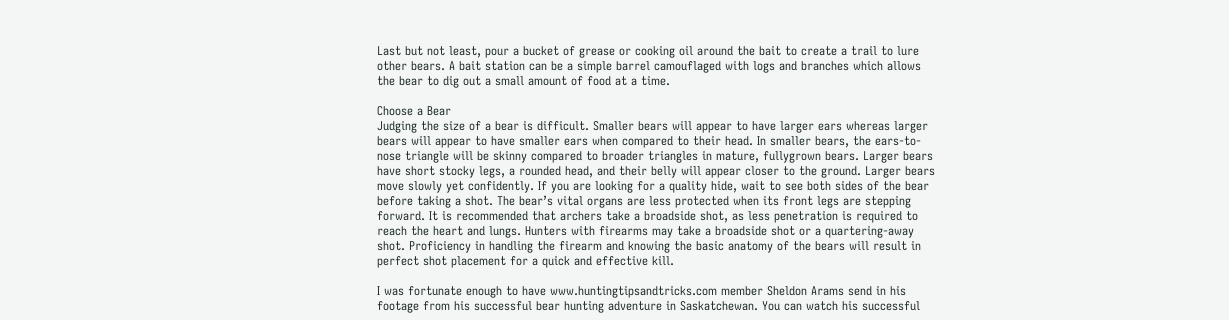Last but not least, pour a bucket of grease or cooking oil around the bait to create a trail to lure other bears. A bait station can be a simple barrel camouflaged with logs and branches which allows the bear to dig out a small amount of food at a time.

Choose a Bear
Judging the size of a bear is difficult. Smaller bears will appear to have larger ears whereas larger bears will appear to have smaller ears when compared to their head. In smaller bears, the ears-to-nose triangle will be skinny compared to broader triangles in mature, fullygrown bears. Larger bears have short stocky legs, a rounded head, and their belly will appear closer to the ground. Larger bears move slowly yet confidently. If you are looking for a quality hide, wait to see both sides of the bear before taking a shot. The bear’s vital organs are less protected when its front legs are stepping forward. It is recommended that archers take a broadside shot, as less penetration is required to reach the heart and lungs. Hunters with firearms may take a broadside shot or a quartering-away shot. Proficiency in handling the firearm and knowing the basic anatomy of the bears will result in perfect shot placement for a quick and effective kill.

I was fortunate enough to have www.huntingtipsandtricks.com member Sheldon Arams send in his footage from his successful bear hunting adventure in Saskatchewan. You can watch his successful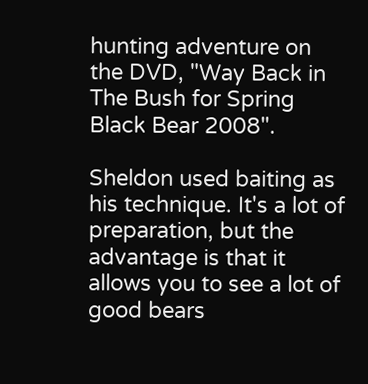hunting adventure on the DVD, "Way Back in The Bush for Spring Black Bear 2008".

Sheldon used baiting as his technique. It's a lot of preparation, but the advantage is that it allows you to see a lot of good bears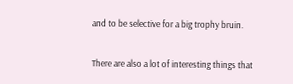and to be selective for a big trophy bruin.

There are also a lot of interesting things that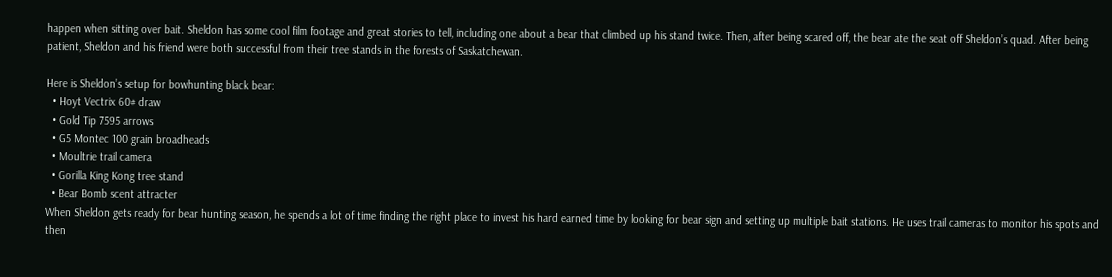happen when sitting over bait. Sheldon has some cool film footage and great stories to tell, including one about a bear that climbed up his stand twice. Then, after being scared off, the bear ate the seat off Sheldon’s quad. After being patient, Sheldon and his friend were both successful from their tree stands in the forests of Saskatchewan.

Here is Sheldon’s setup for bowhunting black bear:
  • Hoyt Vectrix 60# draw
  • Gold Tip 7595 arrows
  • G5 Montec 100 grain broadheads
  • Moultrie trail camera
  • Gorilla King Kong tree stand
  • Bear Bomb scent attracter
When Sheldon gets ready for bear hunting season, he spends a lot of time finding the right place to invest his hard earned time by looking for bear sign and setting up multiple bait stations. He uses trail cameras to monitor his spots and then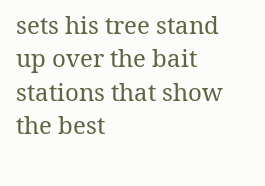sets his tree stand up over the bait stations that show the best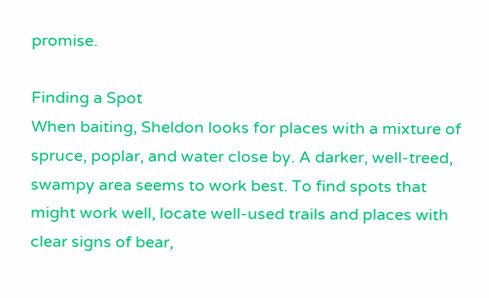promise.

Finding a Spot
When baiting, Sheldon looks for places with a mixture of spruce, poplar, and water close by. A darker, well-treed, swampy area seems to work best. To find spots that might work well, locate well-used trails and places with clear signs of bear,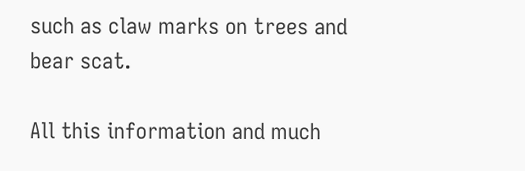such as claw marks on trees and bear scat.

All this information and much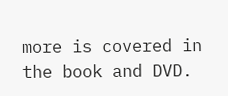more is covered in the book and DVD.